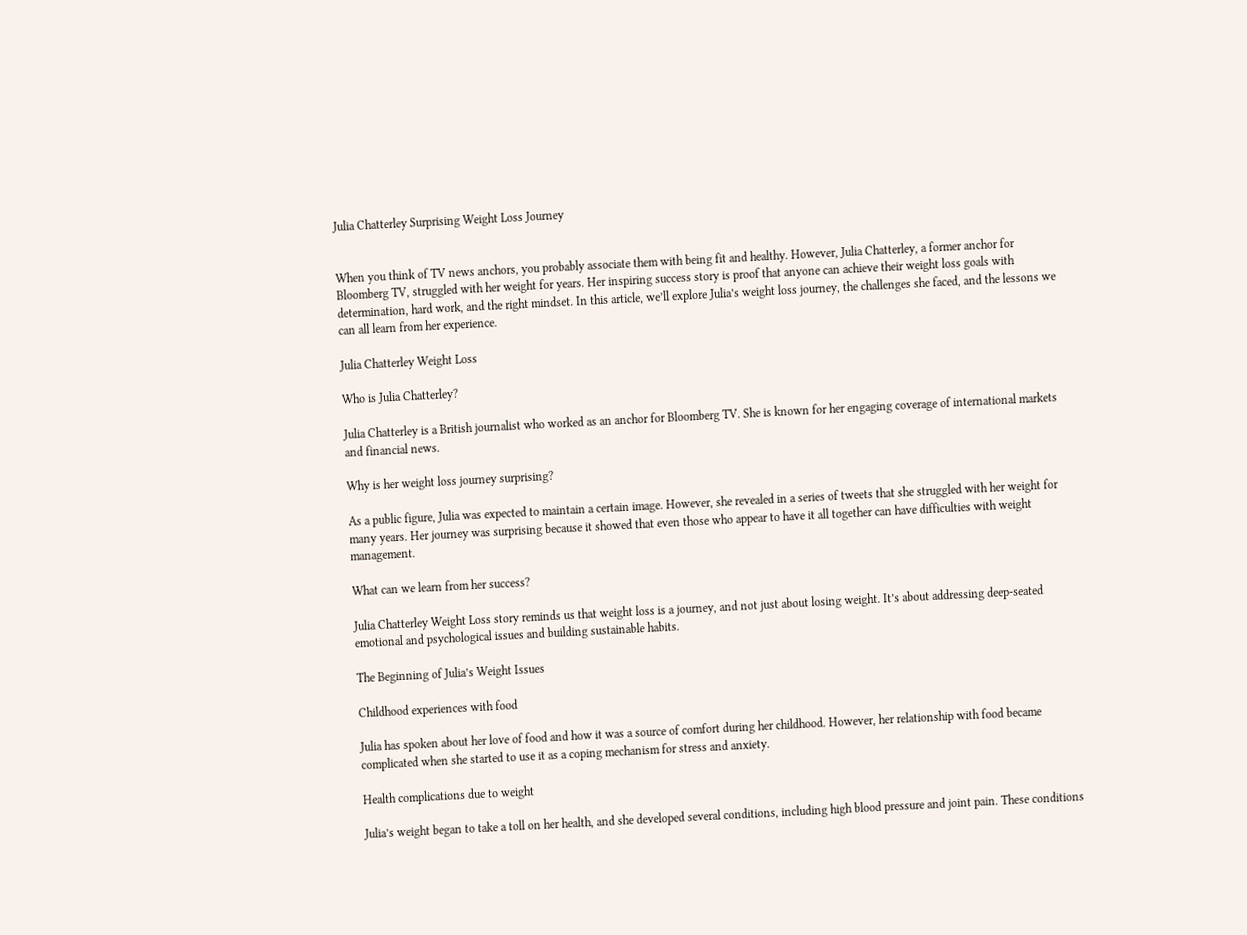Julia Chatterley Surprising Weight Loss Journey


When you think of TV news anchors, you probably associate them with being fit and healthy. However, Julia Chatterley, a former anchor for Bloomberg TV, struggled with her weight for years. Her inspiring success story is proof that anyone can achieve their weight loss goals with determination, hard work, and the right mindset. In this article, we’ll explore Julia’s weight loss journey, the challenges she faced, and the lessons we can all learn from her experience.

Julia Chatterley Weight Loss

Who is Julia Chatterley?

Julia Chatterley is a British journalist who worked as an anchor for Bloomberg TV. She is known for her engaging coverage of international markets and financial news.

Why is her weight loss journey surprising?

As a public figure, Julia was expected to maintain a certain image. However, she revealed in a series of tweets that she struggled with her weight for many years. Her journey was surprising because it showed that even those who appear to have it all together can have difficulties with weight management.

What can we learn from her success?

Julia Chatterley Weight Loss story reminds us that weight loss is a journey, and not just about losing weight. It’s about addressing deep-seated emotional and psychological issues and building sustainable habits.

The Beginning of Julia’s Weight Issues

Childhood experiences with food

Julia has spoken about her love of food and how it was a source of comfort during her childhood. However, her relationship with food became complicated when she started to use it as a coping mechanism for stress and anxiety.

Health complications due to weight

Julia’s weight began to take a toll on her health, and she developed several conditions, including high blood pressure and joint pain. These conditions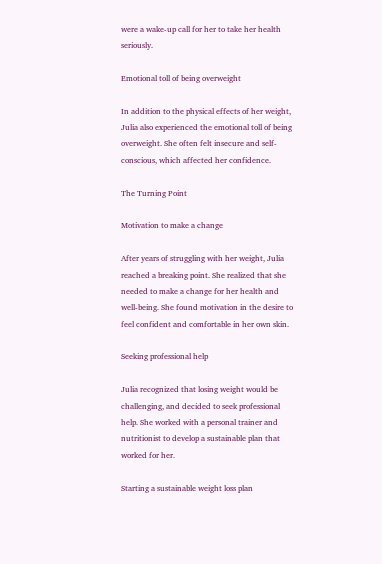were a wake-up call for her to take her health seriously.

Emotional toll of being overweight

In addition to the physical effects of her weight, Julia also experienced the emotional toll of being overweight. She often felt insecure and self-conscious, which affected her confidence.

The Turning Point

Motivation to make a change

After years of struggling with her weight, Julia reached a breaking point. She realized that she needed to make a change for her health and well-being. She found motivation in the desire to feel confident and comfortable in her own skin.

Seeking professional help

Julia recognized that losing weight would be challenging, and decided to seek professional help. She worked with a personal trainer and nutritionist to develop a sustainable plan that worked for her.

Starting a sustainable weight loss plan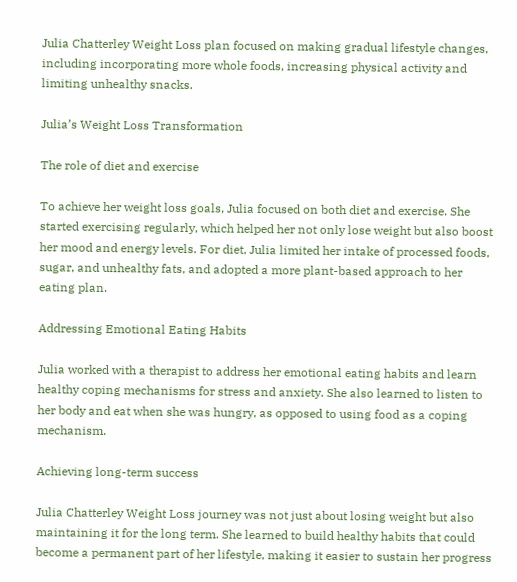Julia Chatterley Weight Loss plan focused on making gradual lifestyle changes, including incorporating more whole foods, increasing physical activity and limiting unhealthy snacks.

Julia’s Weight Loss Transformation

The role of diet and exercise

To achieve her weight loss goals, Julia focused on both diet and exercise. She started exercising regularly, which helped her not only lose weight but also boost her mood and energy levels. For diet, Julia limited her intake of processed foods, sugar, and unhealthy fats, and adopted a more plant-based approach to her eating plan.

Addressing Emotional Eating Habits

Julia worked with a therapist to address her emotional eating habits and learn healthy coping mechanisms for stress and anxiety. She also learned to listen to her body and eat when she was hungry, as opposed to using food as a coping mechanism.

Achieving long-term success

Julia Chatterley Weight Loss journey was not just about losing weight but also maintaining it for the long term. She learned to build healthy habits that could become a permanent part of her lifestyle, making it easier to sustain her progress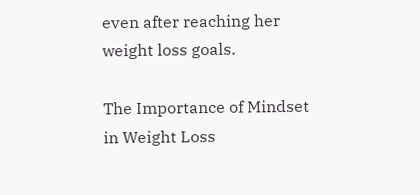even after reaching her weight loss goals.

The Importance of Mindset in Weight Loss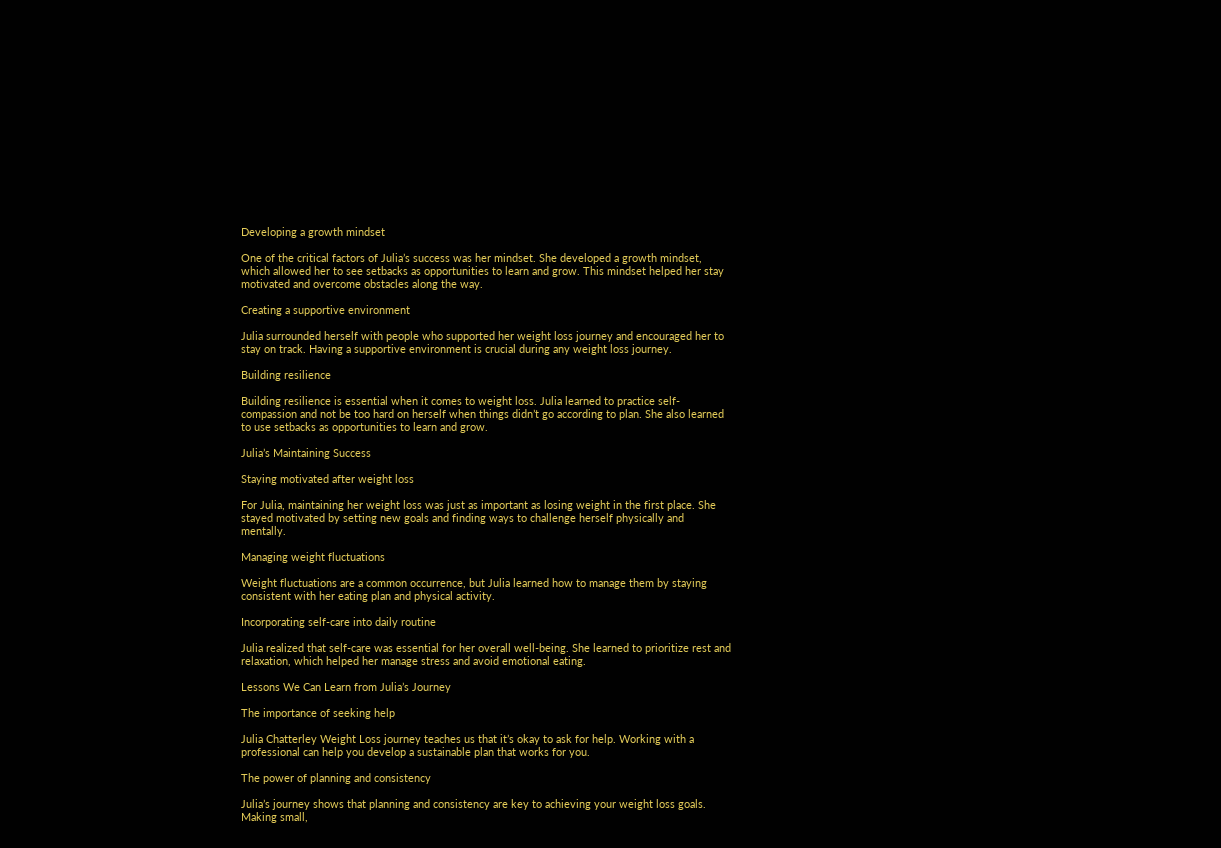Developing a growth mindset

One of the critical factors of Julia’s success was her mindset. She developed a growth mindset, which allowed her to see setbacks as opportunities to learn and grow. This mindset helped her stay motivated and overcome obstacles along the way.

Creating a supportive environment

Julia surrounded herself with people who supported her weight loss journey and encouraged her to stay on track. Having a supportive environment is crucial during any weight loss journey.

Building resilience

Building resilience is essential when it comes to weight loss. Julia learned to practice self-compassion and not be too hard on herself when things didn’t go according to plan. She also learned to use setbacks as opportunities to learn and grow.

Julia’s Maintaining Success

Staying motivated after weight loss

For Julia, maintaining her weight loss was just as important as losing weight in the first place. She stayed motivated by setting new goals and finding ways to challenge herself physically and mentally.

Managing weight fluctuations

Weight fluctuations are a common occurrence, but Julia learned how to manage them by staying consistent with her eating plan and physical activity.

Incorporating self-care into daily routine

Julia realized that self-care was essential for her overall well-being. She learned to prioritize rest and relaxation, which helped her manage stress and avoid emotional eating.

Lessons We Can Learn from Julia’s Journey

The importance of seeking help

Julia Chatterley Weight Loss journey teaches us that it’s okay to ask for help. Working with a professional can help you develop a sustainable plan that works for you.

The power of planning and consistency

Julia’s journey shows that planning and consistency are key to achieving your weight loss goals. Making small,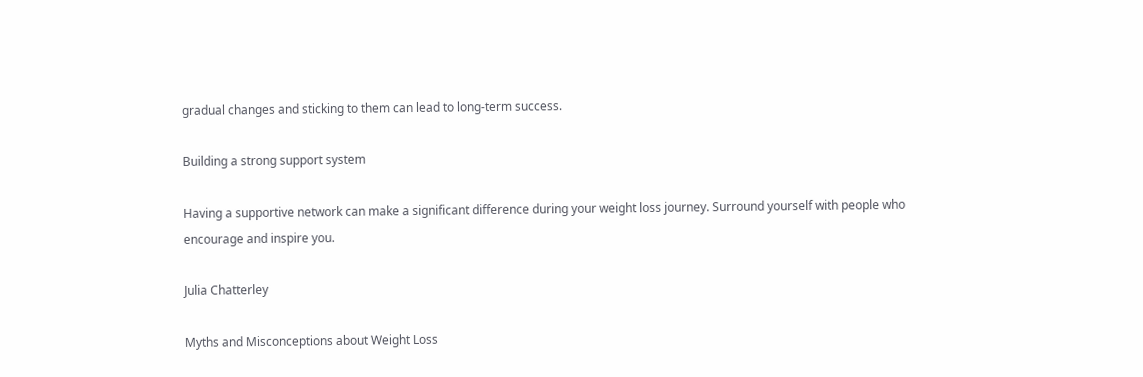gradual changes and sticking to them can lead to long-term success.

Building a strong support system

Having a supportive network can make a significant difference during your weight loss journey. Surround yourself with people who encourage and inspire you.

Julia Chatterley

Myths and Misconceptions about Weight Loss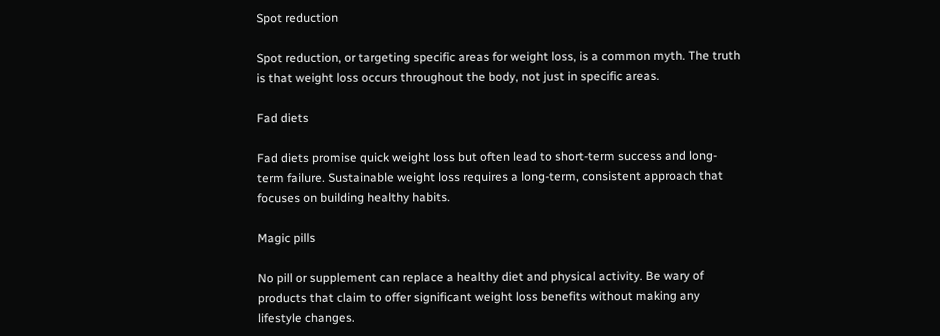Spot reduction

Spot reduction, or targeting specific areas for weight loss, is a common myth. The truth is that weight loss occurs throughout the body, not just in specific areas.

Fad diets

Fad diets promise quick weight loss but often lead to short-term success and long-term failure. Sustainable weight loss requires a long-term, consistent approach that focuses on building healthy habits.

Magic pills

No pill or supplement can replace a healthy diet and physical activity. Be wary of products that claim to offer significant weight loss benefits without making any lifestyle changes.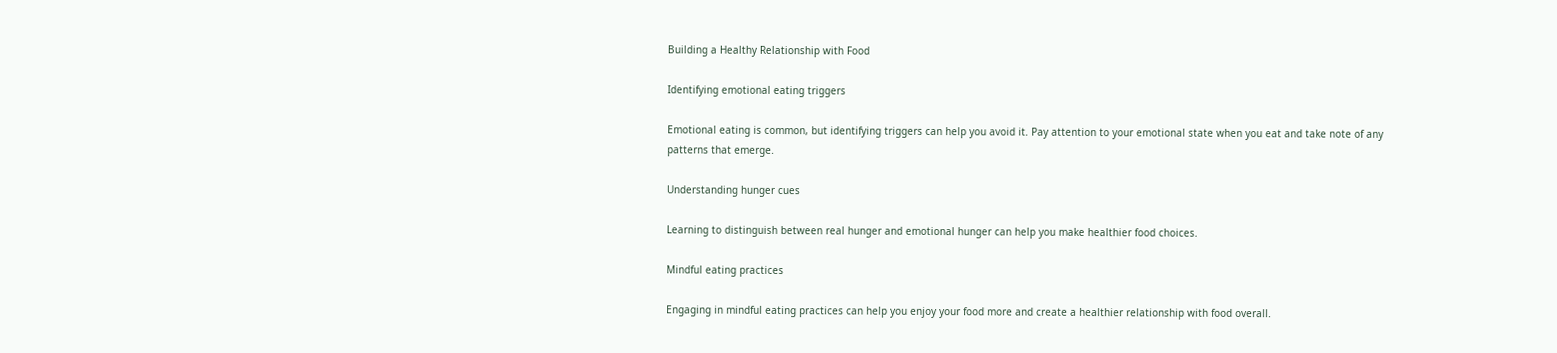Building a Healthy Relationship with Food

Identifying emotional eating triggers

Emotional eating is common, but identifying triggers can help you avoid it. Pay attention to your emotional state when you eat and take note of any patterns that emerge.

Understanding hunger cues

Learning to distinguish between real hunger and emotional hunger can help you make healthier food choices.

Mindful eating practices

Engaging in mindful eating practices can help you enjoy your food more and create a healthier relationship with food overall.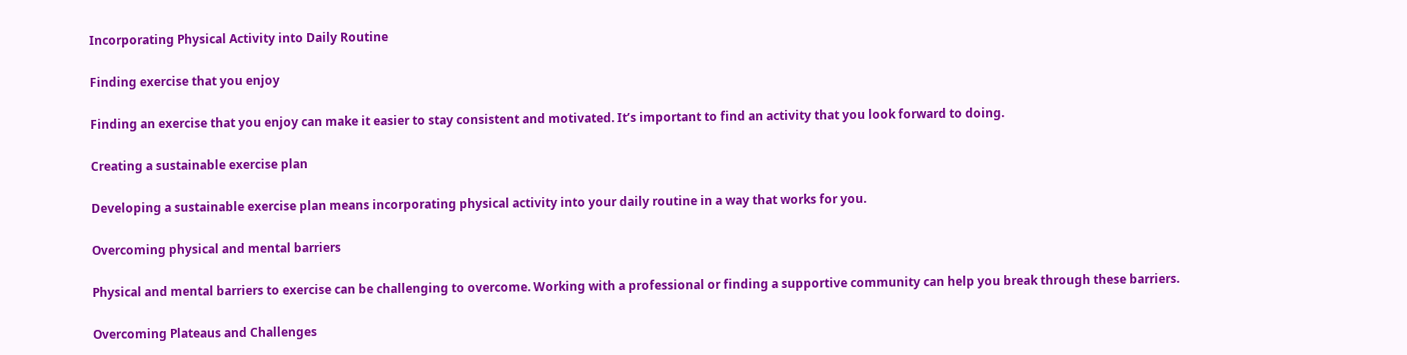Incorporating Physical Activity into Daily Routine

Finding exercise that you enjoy

Finding an exercise that you enjoy can make it easier to stay consistent and motivated. It’s important to find an activity that you look forward to doing.

Creating a sustainable exercise plan

Developing a sustainable exercise plan means incorporating physical activity into your daily routine in a way that works for you.

Overcoming physical and mental barriers

Physical and mental barriers to exercise can be challenging to overcome. Working with a professional or finding a supportive community can help you break through these barriers.

Overcoming Plateaus and Challenges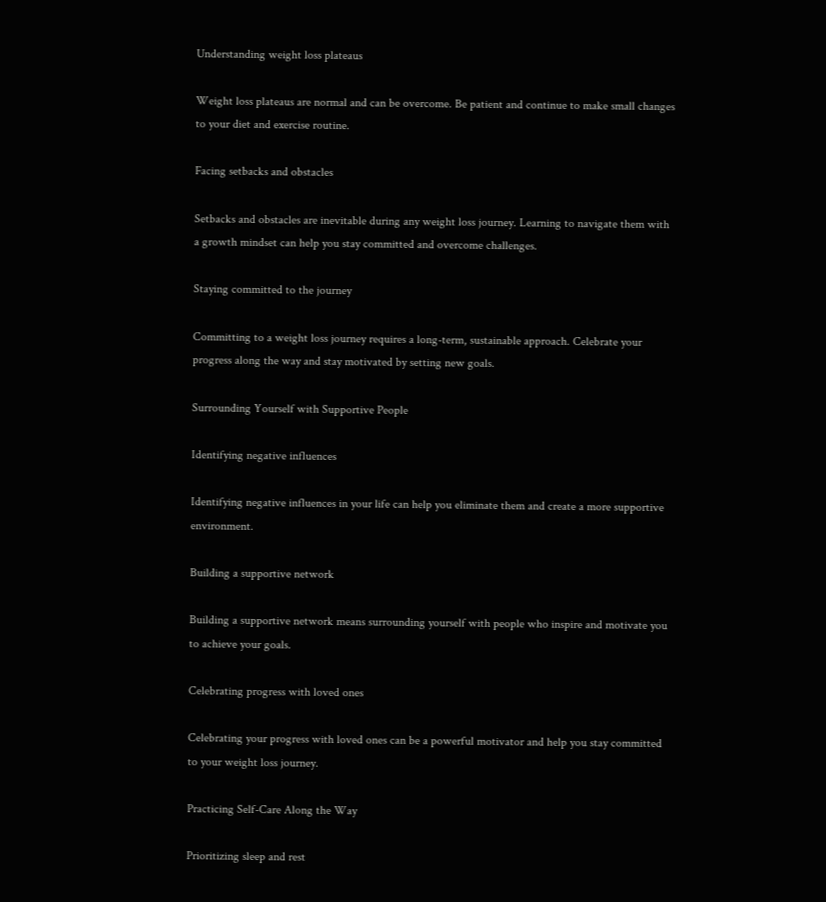Understanding weight loss plateaus

Weight loss plateaus are normal and can be overcome. Be patient and continue to make small changes to your diet and exercise routine.

Facing setbacks and obstacles

Setbacks and obstacles are inevitable during any weight loss journey. Learning to navigate them with a growth mindset can help you stay committed and overcome challenges.

Staying committed to the journey

Committing to a weight loss journey requires a long-term, sustainable approach. Celebrate your progress along the way and stay motivated by setting new goals.

Surrounding Yourself with Supportive People

Identifying negative influences

Identifying negative influences in your life can help you eliminate them and create a more supportive environment.

Building a supportive network

Building a supportive network means surrounding yourself with people who inspire and motivate you to achieve your goals.

Celebrating progress with loved ones

Celebrating your progress with loved ones can be a powerful motivator and help you stay committed to your weight loss journey.

Practicing Self-Care Along the Way

Prioritizing sleep and rest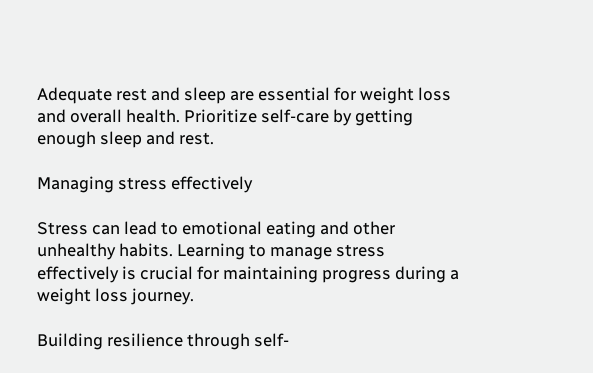Adequate rest and sleep are essential for weight loss and overall health. Prioritize self-care by getting enough sleep and rest.

Managing stress effectively

Stress can lead to emotional eating and other unhealthy habits. Learning to manage stress effectively is crucial for maintaining progress during a weight loss journey.

Building resilience through self-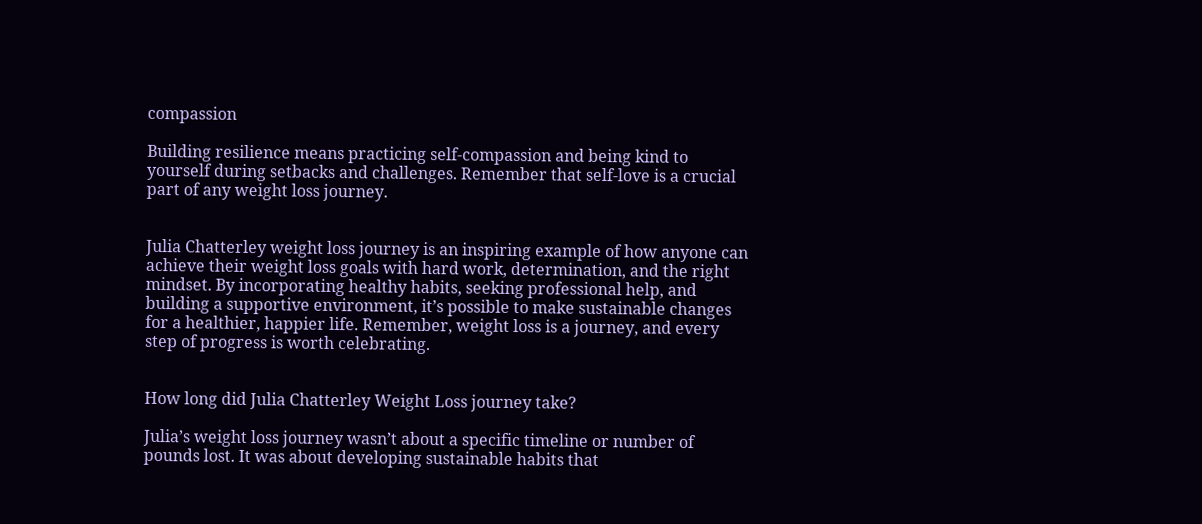compassion

Building resilience means practicing self-compassion and being kind to yourself during setbacks and challenges. Remember that self-love is a crucial part of any weight loss journey.


Julia Chatterley weight loss journey is an inspiring example of how anyone can achieve their weight loss goals with hard work, determination, and the right mindset. By incorporating healthy habits, seeking professional help, and building a supportive environment, it’s possible to make sustainable changes for a healthier, happier life. Remember, weight loss is a journey, and every step of progress is worth celebrating.


How long did Julia Chatterley Weight Loss journey take?

Julia’s weight loss journey wasn’t about a specific timeline or number of pounds lost. It was about developing sustainable habits that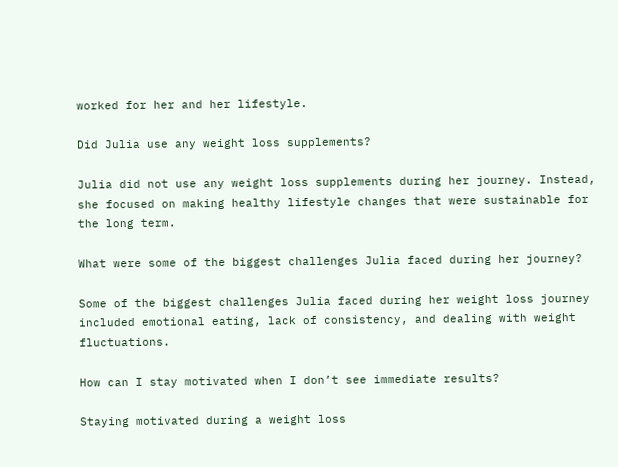worked for her and her lifestyle.

Did Julia use any weight loss supplements?

Julia did not use any weight loss supplements during her journey. Instead, she focused on making healthy lifestyle changes that were sustainable for the long term.

What were some of the biggest challenges Julia faced during her journey?

Some of the biggest challenges Julia faced during her weight loss journey included emotional eating, lack of consistency, and dealing with weight fluctuations.

How can I stay motivated when I don’t see immediate results?

Staying motivated during a weight loss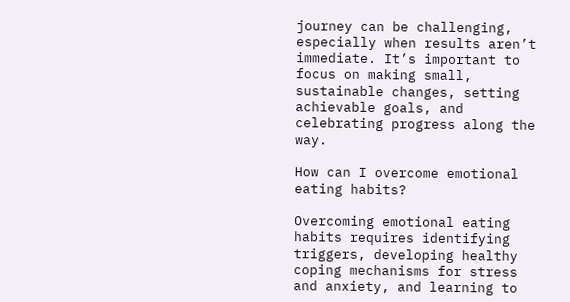journey can be challenging, especially when results aren’t immediate. It’s important to focus on making small, sustainable changes, setting achievable goals, and celebrating progress along the way.

How can I overcome emotional eating habits?

Overcoming emotional eating habits requires identifying triggers, developing healthy coping mechanisms for stress and anxiety, and learning to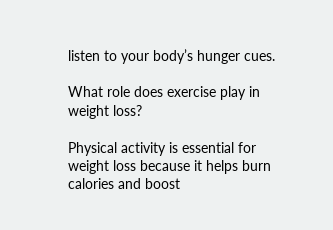listen to your body’s hunger cues.

What role does exercise play in weight loss?

Physical activity is essential for weight loss because it helps burn calories and boost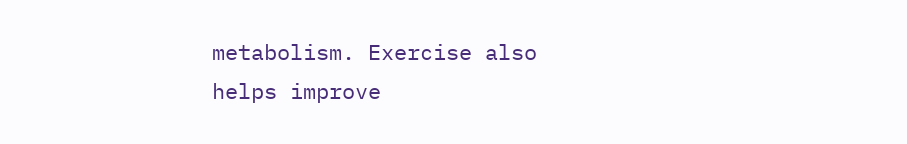metabolism. Exercise also helps improve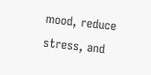mood, reduce stress, and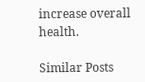increase overall health.

Similar Posts